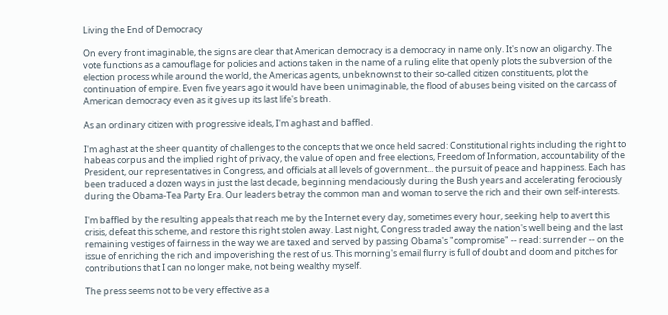Living the End of Democracy

On every front imaginable, the signs are clear that American democracy is a democracy in name only. It's now an oligarchy. The vote functions as a camouflage for policies and actions taken in the name of a ruling elite that openly plots the subversion of the election process while around the world, the Americas agents, unbeknownst to their so-called citizen constituents, plot the continuation of empire. Even five years ago it would have been unimaginable, the flood of abuses being visited on the carcass of American democracy even as it gives up its last life's breath.

As an ordinary citizen with progressive ideals, I'm aghast and baffled.

I'm aghast at the sheer quantity of challenges to the concepts that we once held sacred: Constitutional rights including the right to habeas corpus and the implied right of privacy, the value of open and free elections, Freedom of Information, accountability of the President, our representatives in Congress, and officials at all levels of government... the pursuit of peace and happiness. Each has been traduced a dozen ways in just the last decade, beginning mendaciously during the Bush years and accelerating ferociously during the Obama-Tea Party Era. Our leaders betray the common man and woman to serve the rich and their own self-interests.

I'm baffled by the resulting appeals that reach me by the Internet every day, sometimes every hour, seeking help to avert this crisis, defeat this scheme, and restore this right stolen away. Last night, Congress traded away the nation's well being and the last remaining vestiges of fairness in the way we are taxed and served by passing Obama's "compromise" -- read: surrender -- on the issue of enriching the rich and impoverishing the rest of us. This morning's email flurry is full of doubt and doom and pitches for contributions that I can no longer make, not being wealthy myself.

The press seems not to be very effective as a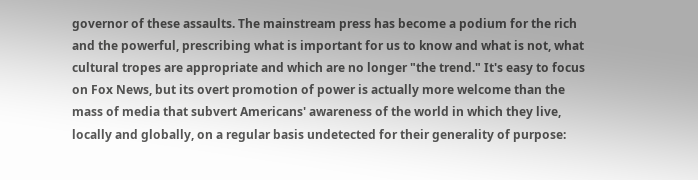governor of these assaults. The mainstream press has become a podium for the rich and the powerful, prescribing what is important for us to know and what is not, what cultural tropes are appropriate and which are no longer "the trend." It's easy to focus on Fox News, but its overt promotion of power is actually more welcome than the mass of media that subvert Americans' awareness of the world in which they live, locally and globally, on a regular basis undetected for their generality of purpose: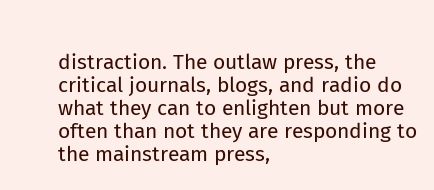distraction. The outlaw press, the critical journals, blogs, and radio do what they can to enlighten but more often than not they are responding to the mainstream press,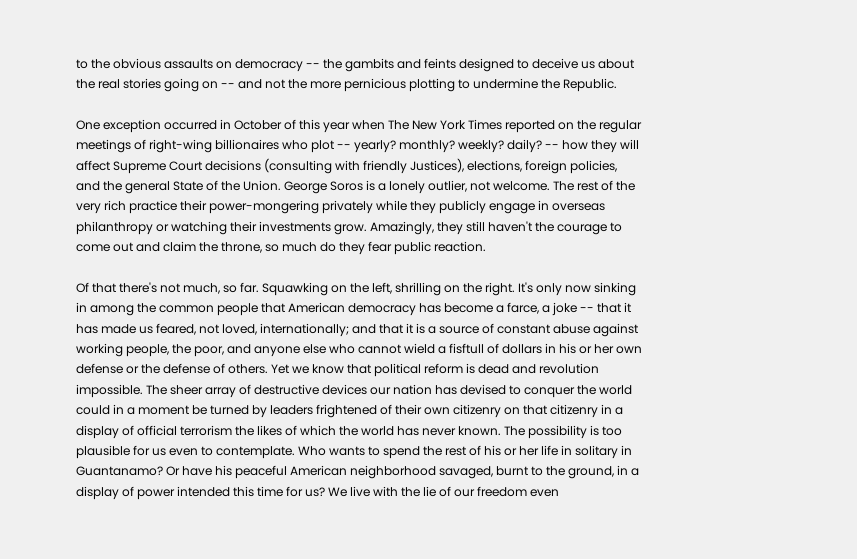to the obvious assaults on democracy -- the gambits and feints designed to deceive us about the real stories going on -- and not the more pernicious plotting to undermine the Republic.

One exception occurred in October of this year when The New York Times reported on the regular meetings of right-wing billionaires who plot -- yearly? monthly? weekly? daily? -- how they will affect Supreme Court decisions (consulting with friendly Justices), elections, foreign policies, and the general State of the Union. George Soros is a lonely outlier, not welcome. The rest of the very rich practice their power-mongering privately while they publicly engage in overseas philanthropy or watching their investments grow. Amazingly, they still haven't the courage to come out and claim the throne, so much do they fear public reaction.

Of that there's not much, so far. Squawking on the left, shrilling on the right. It's only now sinking in among the common people that American democracy has become a farce, a joke -- that it has made us feared, not loved, internationally; and that it is a source of constant abuse against working people, the poor, and anyone else who cannot wield a fisftull of dollars in his or her own defense or the defense of others. Yet we know that political reform is dead and revolution impossible. The sheer array of destructive devices our nation has devised to conquer the world could in a moment be turned by leaders frightened of their own citizenry on that citizenry in a display of official terrorism the likes of which the world has never known. The possibility is too plausible for us even to contemplate. Who wants to spend the rest of his or her life in solitary in Guantanamo? Or have his peaceful American neighborhood savaged, burnt to the ground, in a display of power intended this time for us? We live with the lie of our freedom even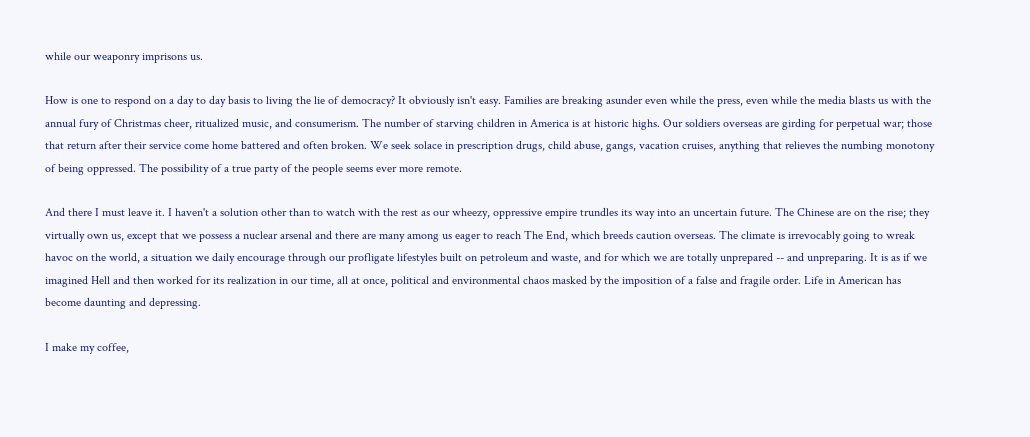while our weaponry imprisons us.

How is one to respond on a day to day basis to living the lie of democracy? It obviously isn't easy. Families are breaking asunder even while the press, even while the media blasts us with the annual fury of Christmas cheer, ritualized music, and consumerism. The number of starving children in America is at historic highs. Our soldiers overseas are girding for perpetual war; those that return after their service come home battered and often broken. We seek solace in prescription drugs, child abuse, gangs, vacation cruises, anything that relieves the numbing monotony of being oppressed. The possibility of a true party of the people seems ever more remote.

And there I must leave it. I haven't a solution other than to watch with the rest as our wheezy, oppressive empire trundles its way into an uncertain future. The Chinese are on the rise; they virtually own us, except that we possess a nuclear arsenal and there are many among us eager to reach The End, which breeds caution overseas. The climate is irrevocably going to wreak havoc on the world, a situation we daily encourage through our profligate lifestyles built on petroleum and waste, and for which we are totally unprepared -- and unpreparing. It is as if we imagined Hell and then worked for its realization in our time, all at once, political and environmental chaos masked by the imposition of a false and fragile order. Life in American has become daunting and depressing.

I make my coffee,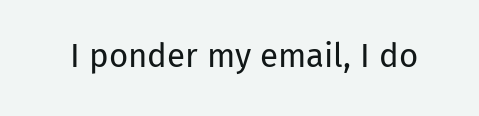I ponder my email, I do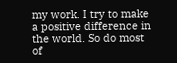my work. I try to make a positive difference in the world. So do most of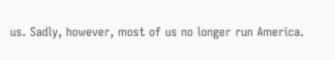us. Sadly, however, most of us no longer run America.